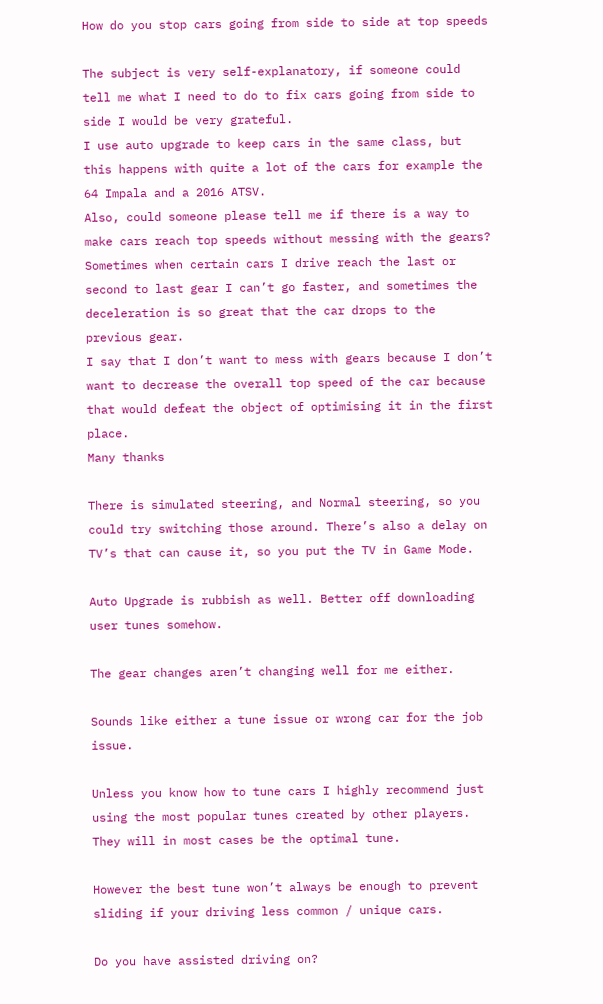How do you stop cars going from side to side at top speeds

The subject is very self-explanatory, if someone could tell me what I need to do to fix cars going from side to side I would be very grateful.
I use auto upgrade to keep cars in the same class, but this happens with quite a lot of the cars for example the 64 Impala and a 2016 ATSV.
Also, could someone please tell me if there is a way to make cars reach top speeds without messing with the gears?
Sometimes when certain cars I drive reach the last or second to last gear I can’t go faster, and sometimes the deceleration is so great that the car drops to the previous gear.
I say that I don’t want to mess with gears because I don’t want to decrease the overall top speed of the car because that would defeat the object of optimising it in the first place.
Many thanks

There is simulated steering, and Normal steering, so you could try switching those around. There’s also a delay on TV’s that can cause it, so you put the TV in Game Mode.

Auto Upgrade is rubbish as well. Better off downloading user tunes somehow.

The gear changes aren’t changing well for me either.

Sounds like either a tune issue or wrong car for the job issue.

Unless you know how to tune cars I highly recommend just using the most popular tunes created by other players. They will in most cases be the optimal tune.

However the best tune won’t always be enough to prevent sliding if your driving less common / unique cars.

Do you have assisted driving on?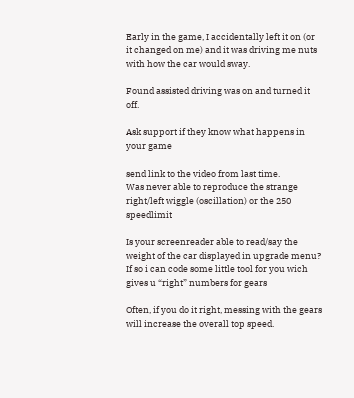Early in the game, I accidentally left it on (or it changed on me) and it was driving me nuts with how the car would sway.

Found assisted driving was on and turned it off.

Ask support if they know what happens in your game

send link to the video from last time.
Was never able to reproduce the strange right/left wiggle (oscillation) or the 250 speedlimit

Is your screenreader able to read/say the weight of the car displayed in upgrade menu?
If so i can code some little tool for you wich gives u “right” numbers for gears

Often, if you do it right, messing with the gears will increase the overall top speed.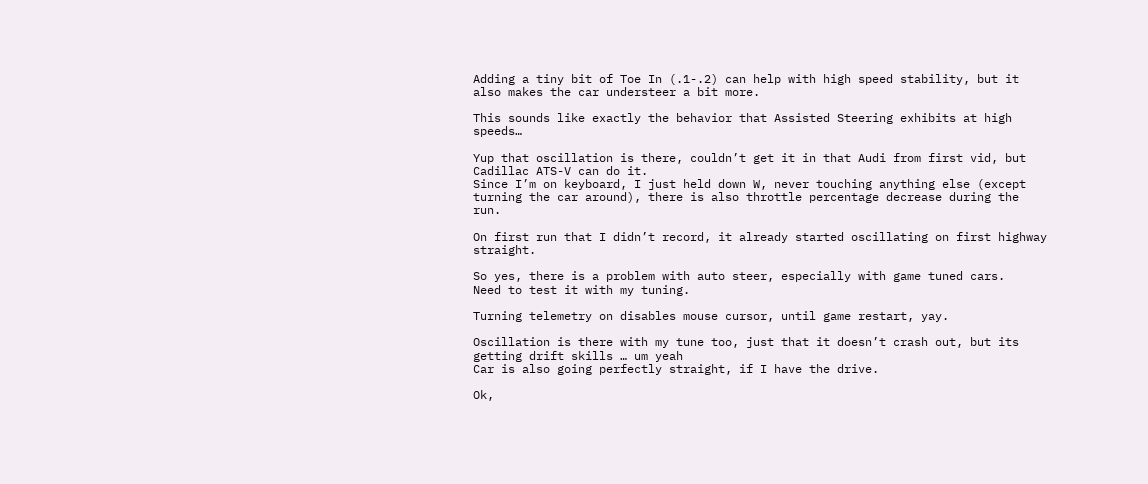Adding a tiny bit of Toe In (.1-.2) can help with high speed stability, but it also makes the car understeer a bit more.

This sounds like exactly the behavior that Assisted Steering exhibits at high speeds…

Yup that oscillation is there, couldn’t get it in that Audi from first vid, but Cadillac ATS-V can do it.
Since I’m on keyboard, I just held down W, never touching anything else (except turning the car around), there is also throttle percentage decrease during the run.

On first run that I didn’t record, it already started oscillating on first highway straight.

So yes, there is a problem with auto steer, especially with game tuned cars.
Need to test it with my tuning.

Turning telemetry on disables mouse cursor, until game restart, yay.

Oscillation is there with my tune too, just that it doesn’t crash out, but its getting drift skills … um yeah
Car is also going perfectly straight, if I have the drive.

Ok,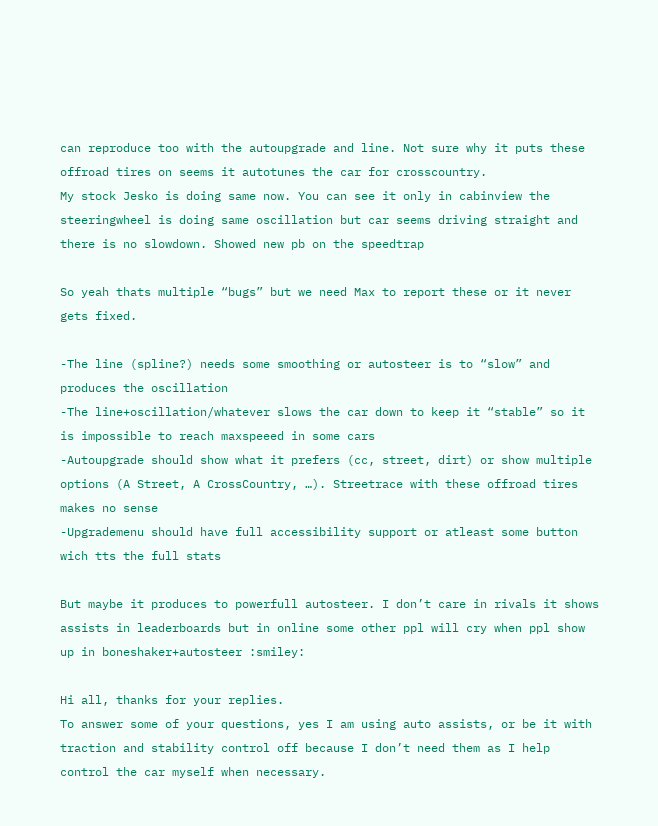can reproduce too with the autoupgrade and line. Not sure why it puts these offroad tires on seems it autotunes the car for crosscountry.
My stock Jesko is doing same now. You can see it only in cabinview the steeringwheel is doing same oscillation but car seems driving straight and there is no slowdown. Showed new pb on the speedtrap

So yeah thats multiple “bugs” but we need Max to report these or it never gets fixed.

-The line (spline?) needs some smoothing or autosteer is to “slow” and produces the oscillation
-The line+oscillation/whatever slows the car down to keep it “stable” so it is impossible to reach maxspeeed in some cars
-Autoupgrade should show what it prefers (cc, street, dirt) or show multiple options (A Street, A CrossCountry, …). Streetrace with these offroad tires makes no sense
-Upgrademenu should have full accessibility support or atleast some button wich tts the full stats

But maybe it produces to powerfull autosteer. I don’t care in rivals it shows assists in leaderboards but in online some other ppl will cry when ppl show up in boneshaker+autosteer :smiley:

Hi all, thanks for your replies.
To answer some of your questions, yes I am using auto assists, or be it with traction and stability control off because I don’t need them as I help control the car myself when necessary.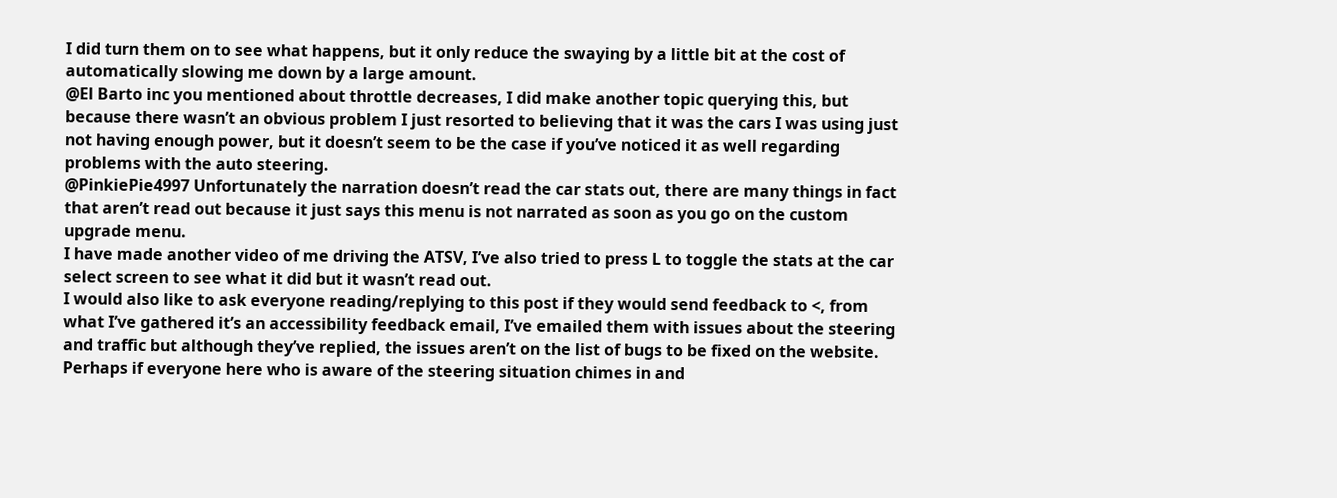I did turn them on to see what happens, but it only reduce the swaying by a little bit at the cost of automatically slowing me down by a large amount.
@El Barto inc you mentioned about throttle decreases, I did make another topic querying this, but because there wasn’t an obvious problem I just resorted to believing that it was the cars I was using just not having enough power, but it doesn’t seem to be the case if you’ve noticed it as well regarding problems with the auto steering.
@PinkiePie4997 Unfortunately the narration doesn’t read the car stats out, there are many things in fact that aren’t read out because it just says this menu is not narrated as soon as you go on the custom upgrade menu.
I have made another video of me driving the ATSV, I’ve also tried to press L to toggle the stats at the car select screen to see what it did but it wasn’t read out.
I would also like to ask everyone reading/replying to this post if they would send feedback to <, from what I’ve gathered it’s an accessibility feedback email, I’ve emailed them with issues about the steering and traffic but although they’ve replied, the issues aren’t on the list of bugs to be fixed on the website.
Perhaps if everyone here who is aware of the steering situation chimes in and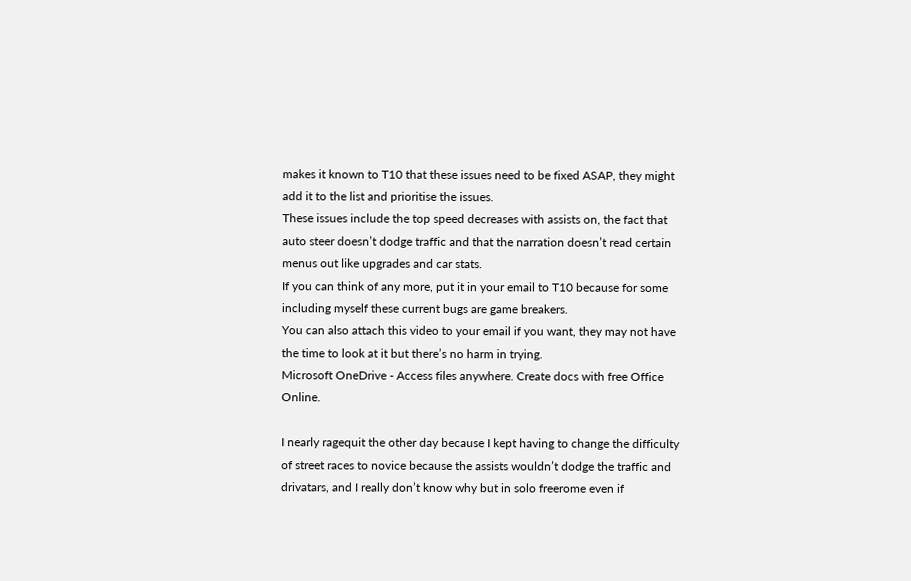makes it known to T10 that these issues need to be fixed ASAP, they might add it to the list and prioritise the issues.
These issues include the top speed decreases with assists on, the fact that auto steer doesn’t dodge traffic and that the narration doesn’t read certain menus out like upgrades and car stats.
If you can think of any more, put it in your email to T10 because for some including myself these current bugs are game breakers.
You can also attach this video to your email if you want, they may not have the time to look at it but there’s no harm in trying.
Microsoft OneDrive - Access files anywhere. Create docs with free Office Online.

I nearly ragequit the other day because I kept having to change the difficulty of street races to novice because the assists wouldn’t dodge the traffic and drivatars, and I really don’t know why but in solo freerome even if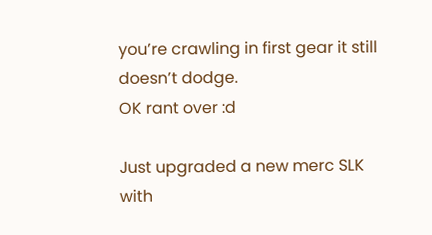you’re crawling in first gear it still doesn’t dodge.
OK rant over :d

Just upgraded a new merc SLK with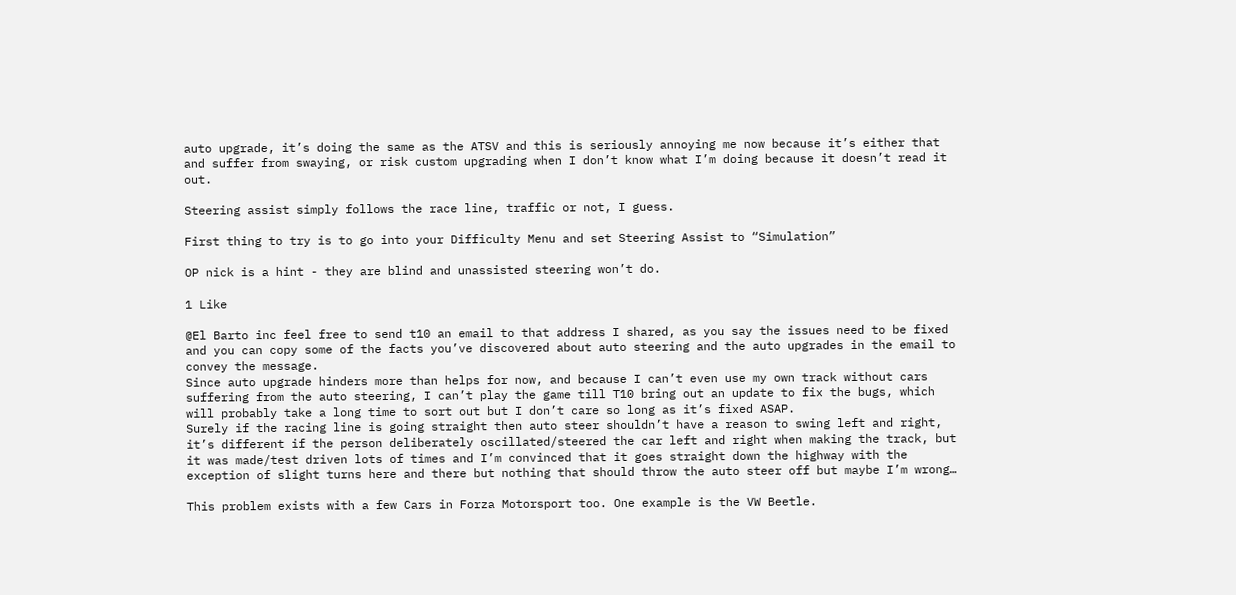auto upgrade, it’s doing the same as the ATSV and this is seriously annoying me now because it’s either that and suffer from swaying, or risk custom upgrading when I don’t know what I’m doing because it doesn’t read it out.

Steering assist simply follows the race line, traffic or not, I guess.

First thing to try is to go into your Difficulty Menu and set Steering Assist to “Simulation”

OP nick is a hint - they are blind and unassisted steering won’t do.

1 Like

@El Barto inc feel free to send t10 an email to that address I shared, as you say the issues need to be fixed and you can copy some of the facts you’ve discovered about auto steering and the auto upgrades in the email to convey the message.
Since auto upgrade hinders more than helps for now, and because I can’t even use my own track without cars suffering from the auto steering, I can’t play the game till T10 bring out an update to fix the bugs, which will probably take a long time to sort out but I don’t care so long as it’s fixed ASAP.
Surely if the racing line is going straight then auto steer shouldn’t have a reason to swing left and right, it’s different if the person deliberately oscillated/steered the car left and right when making the track, but it was made/test driven lots of times and I’m convinced that it goes straight down the highway with the exception of slight turns here and there but nothing that should throw the auto steer off but maybe I’m wrong…

This problem exists with a few Cars in Forza Motorsport too. One example is the VW Beetle.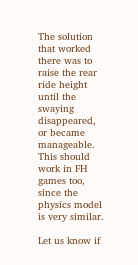The solution that worked there was to raise the rear ride height until the swaying disappeared, or became manageable. This should work in FH games too, since the physics model is very similar.

Let us know if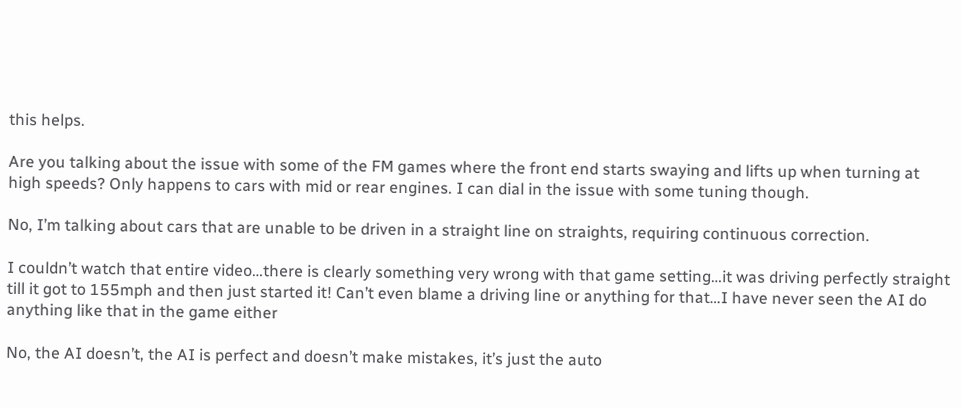this helps.

Are you talking about the issue with some of the FM games where the front end starts swaying and lifts up when turning at high speeds? Only happens to cars with mid or rear engines. I can dial in the issue with some tuning though.

No, I’m talking about cars that are unable to be driven in a straight line on straights, requiring continuous correction.

I couldn’t watch that entire video…there is clearly something very wrong with that game setting…it was driving perfectly straight till it got to 155mph and then just started it! Can’t even blame a driving line or anything for that…I have never seen the AI do anything like that in the game either

No, the AI doesn’t, the AI is perfect and doesn’t make mistakes, it’s just the auto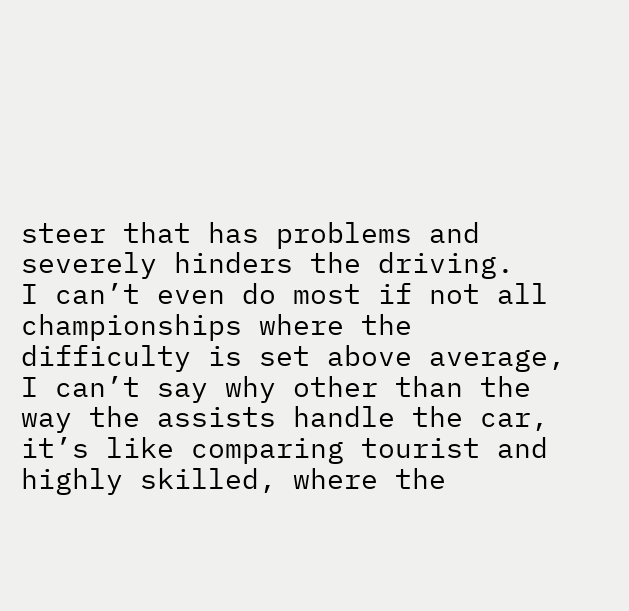steer that has problems and severely hinders the driving.
I can’t even do most if not all championships where the difficulty is set above average, I can’t say why other than the way the assists handle the car, it’s like comparing tourist and highly skilled, where the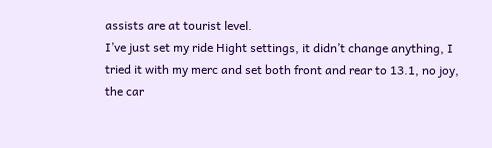assists are at tourist level.
I’ve just set my ride Hight settings, it didn’t change anything, I tried it with my merc and set both front and rear to 13.1, no joy, the car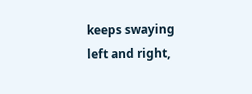keeps swaying left and right,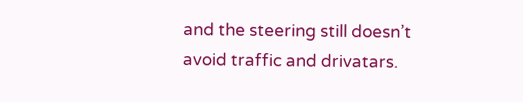and the steering still doesn’t avoid traffic and drivatars.